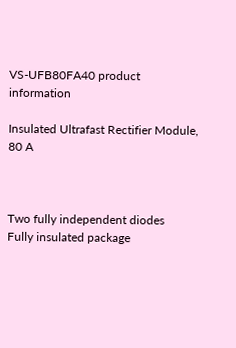VS-UFB80FA40 product information

Insulated Ultrafast Rectifier Module, 80 A



Two fully independent diodes
Fully insulated package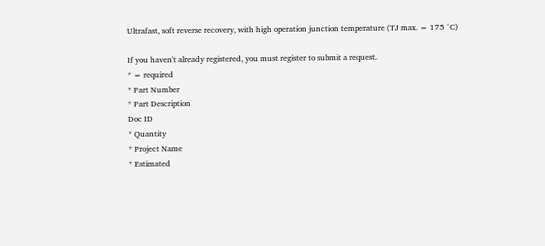Ultrafast, soft reverse recovery, with high operation junction temperature (TJ max. = 175 °C)

If you haven't already registered, you must register to submit a request.
* = required
* Part Number
* Part Description
Doc ID
* Quantity
* Project Name
* Estimated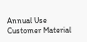Annual Use
Customer Material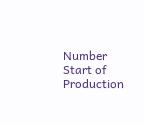Number
Start of Production